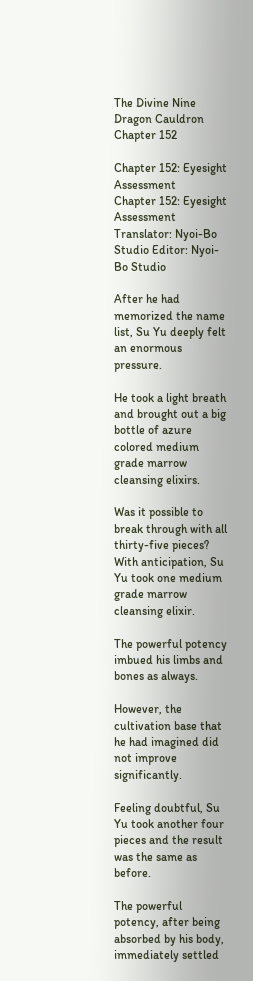The Divine Nine Dragon Cauldron Chapter 152

Chapter 152: Eyesight Assessment
Chapter 152: Eyesight Assessment
Translator: Nyoi-Bo Studio Editor: Nyoi-Bo Studio

After he had memorized the name list, Su Yu deeply felt an enormous pressure.

He took a light breath and brought out a big bottle of azure colored medium grade marrow cleansing elixirs.

Was it possible to break through with all thirty-five pieces? With anticipation, Su Yu took one medium grade marrow cleansing elixir.

The powerful potency imbued his limbs and bones as always.

However, the cultivation base that he had imagined did not improve significantly.

Feeling doubtful, Su Yu took another four pieces and the result was the same as before.

The powerful potency, after being absorbed by his body, immediately settled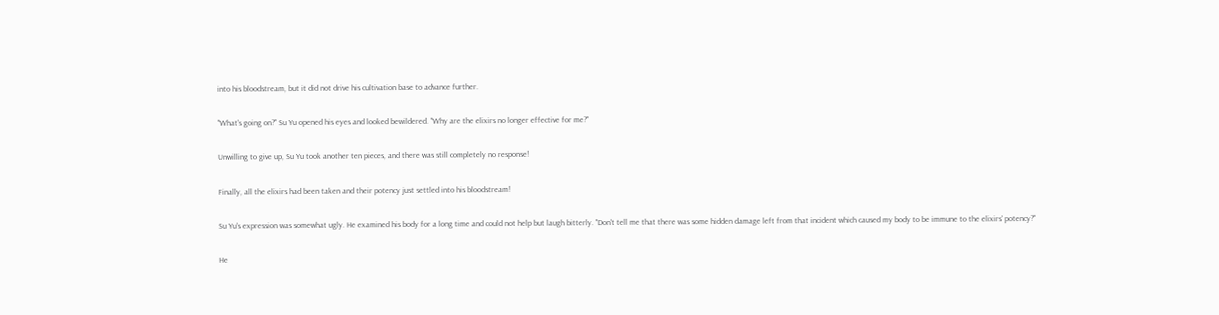into his bloodstream, but it did not drive his cultivation base to advance further.

"What's going on?" Su Yu opened his eyes and looked bewildered. "Why are the elixirs no longer effective for me?"

Unwilling to give up, Su Yu took another ten pieces, and there was still completely no response!

Finally, all the elixirs had been taken and their potency just settled into his bloodstream!

Su Yu's expression was somewhat ugly. He examined his body for a long time and could not help but laugh bitterly. "Don't tell me that there was some hidden damage left from that incident which caused my body to be immune to the elixirs' potency?"

He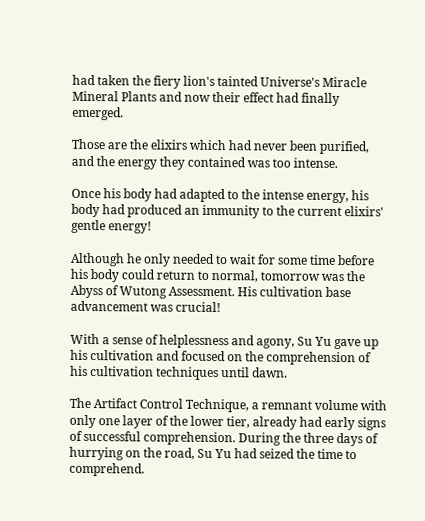had taken the fiery lion's tainted Universe's Miracle Mineral Plants and now their effect had finally emerged.

Those are the elixirs which had never been purified, and the energy they contained was too intense.

Once his body had adapted to the intense energy, his body had produced an immunity to the current elixirs' gentle energy!

Although he only needed to wait for some time before his body could return to normal, tomorrow was the Abyss of Wutong Assessment. His cultivation base advancement was crucial!

With a sense of helplessness and agony, Su Yu gave up his cultivation and focused on the comprehension of his cultivation techniques until dawn.

The Artifact Control Technique, a remnant volume with only one layer of the lower tier, already had early signs of successful comprehension. During the three days of hurrying on the road, Su Yu had seized the time to comprehend.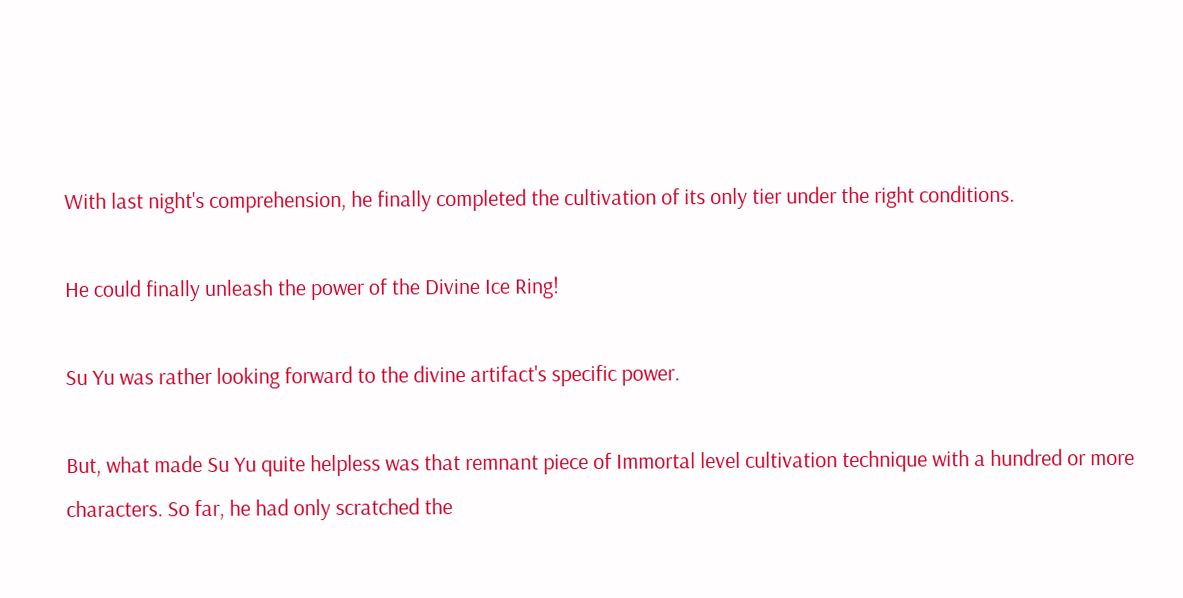With last night's comprehension, he finally completed the cultivation of its only tier under the right conditions.

He could finally unleash the power of the Divine Ice Ring!

Su Yu was rather looking forward to the divine artifact's specific power.

But, what made Su Yu quite helpless was that remnant piece of Immortal level cultivation technique with a hundred or more characters. So far, he had only scratched the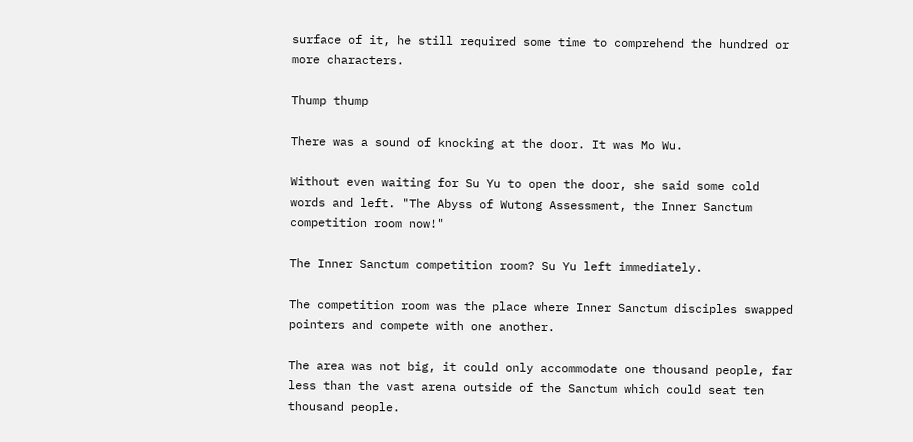surface of it, he still required some time to comprehend the hundred or more characters.

Thump thump

There was a sound of knocking at the door. It was Mo Wu.

Without even waiting for Su Yu to open the door, she said some cold words and left. "The Abyss of Wutong Assessment, the Inner Sanctum competition room now!"

The Inner Sanctum competition room? Su Yu left immediately.

The competition room was the place where Inner Sanctum disciples swapped pointers and compete with one another.

The area was not big, it could only accommodate one thousand people, far less than the vast arena outside of the Sanctum which could seat ten thousand people.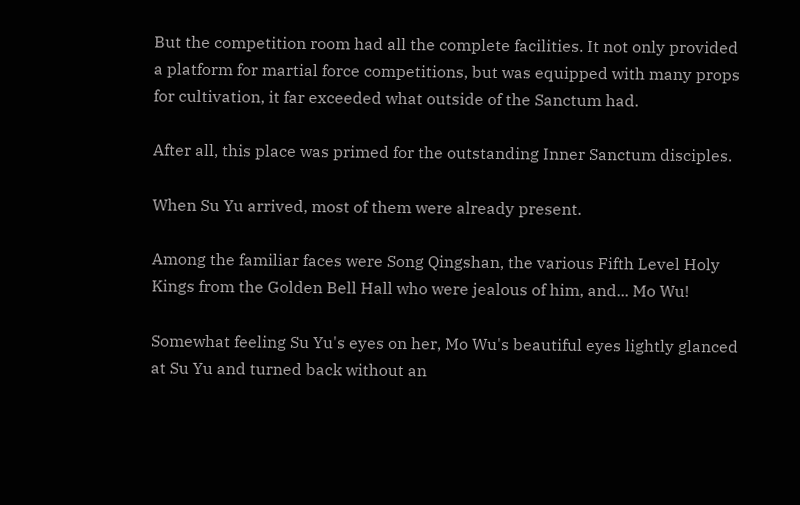But the competition room had all the complete facilities. It not only provided a platform for martial force competitions, but was equipped with many props for cultivation, it far exceeded what outside of the Sanctum had.

After all, this place was primed for the outstanding Inner Sanctum disciples.

When Su Yu arrived, most of them were already present.

Among the familiar faces were Song Qingshan, the various Fifth Level Holy Kings from the Golden Bell Hall who were jealous of him, and... Mo Wu!

Somewhat feeling Su Yu's eyes on her, Mo Wu's beautiful eyes lightly glanced at Su Yu and turned back without an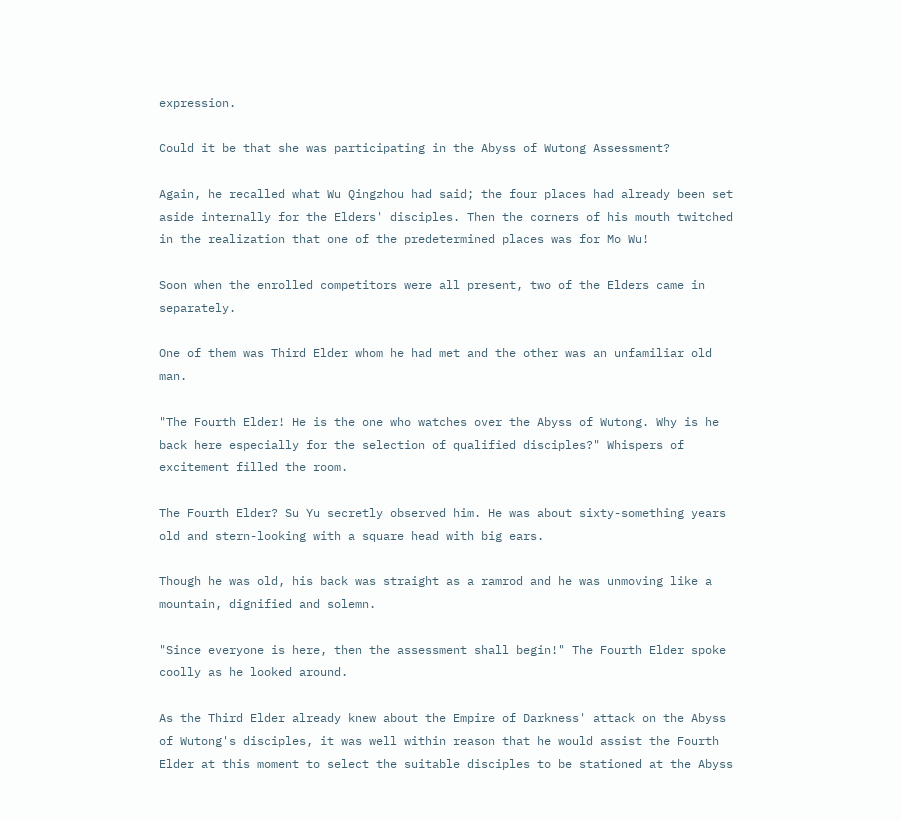expression.

Could it be that she was participating in the Abyss of Wutong Assessment?

Again, he recalled what Wu Qingzhou had said; the four places had already been set aside internally for the Elders' disciples. Then the corners of his mouth twitched in the realization that one of the predetermined places was for Mo Wu!

Soon when the enrolled competitors were all present, two of the Elders came in separately.

One of them was Third Elder whom he had met and the other was an unfamiliar old man.

"The Fourth Elder! He is the one who watches over the Abyss of Wutong. Why is he back here especially for the selection of qualified disciples?" Whispers of excitement filled the room.

The Fourth Elder? Su Yu secretly observed him. He was about sixty-something years old and stern-looking with a square head with big ears.

Though he was old, his back was straight as a ramrod and he was unmoving like a mountain, dignified and solemn.

"Since everyone is here, then the assessment shall begin!" The Fourth Elder spoke coolly as he looked around.

As the Third Elder already knew about the Empire of Darkness' attack on the Abyss of Wutong's disciples, it was well within reason that he would assist the Fourth Elder at this moment to select the suitable disciples to be stationed at the Abyss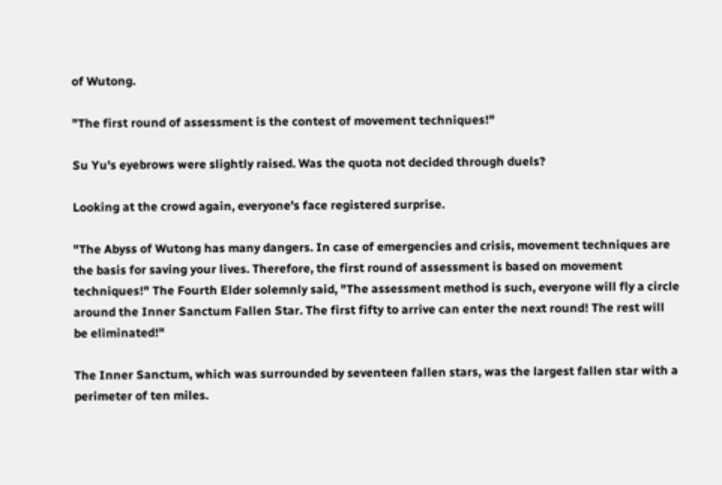of Wutong.

"The first round of assessment is the contest of movement techniques!"

Su Yu's eyebrows were slightly raised. Was the quota not decided through duels?

Looking at the crowd again, everyone's face registered surprise.

"The Abyss of Wutong has many dangers. In case of emergencies and crisis, movement techniques are the basis for saving your lives. Therefore, the first round of assessment is based on movement techniques!" The Fourth Elder solemnly said, "The assessment method is such, everyone will fly a circle around the Inner Sanctum Fallen Star. The first fifty to arrive can enter the next round! The rest will be eliminated!"

The Inner Sanctum, which was surrounded by seventeen fallen stars, was the largest fallen star with a perimeter of ten miles.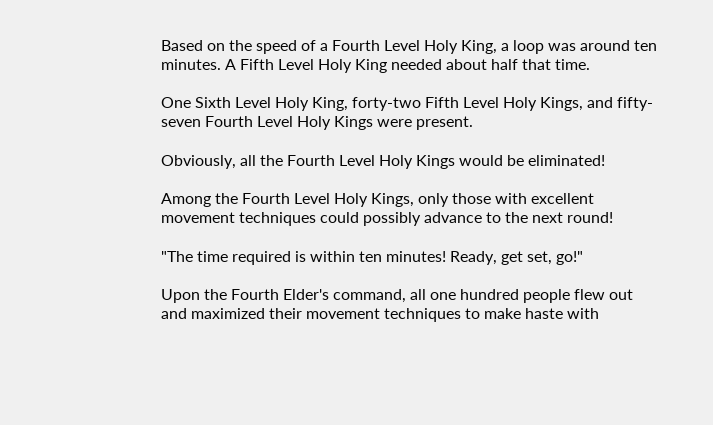Based on the speed of a Fourth Level Holy King, a loop was around ten minutes. A Fifth Level Holy King needed about half that time.

One Sixth Level Holy King, forty-two Fifth Level Holy Kings, and fifty-seven Fourth Level Holy Kings were present.

Obviously, all the Fourth Level Holy Kings would be eliminated!

Among the Fourth Level Holy Kings, only those with excellent movement techniques could possibly advance to the next round!

"The time required is within ten minutes! Ready, get set, go!"

Upon the Fourth Elder's command, all one hundred people flew out and maximized their movement techniques to make haste with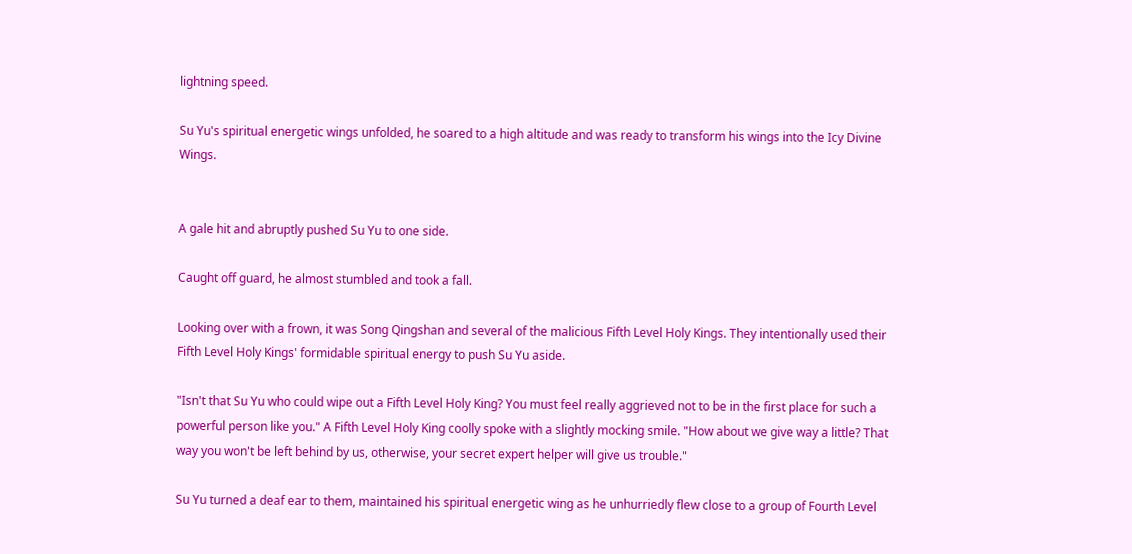lightning speed.

Su Yu's spiritual energetic wings unfolded, he soared to a high altitude and was ready to transform his wings into the Icy Divine Wings.


A gale hit and abruptly pushed Su Yu to one side.

Caught off guard, he almost stumbled and took a fall.

Looking over with a frown, it was Song Qingshan and several of the malicious Fifth Level Holy Kings. They intentionally used their Fifth Level Holy Kings' formidable spiritual energy to push Su Yu aside.

"Isn't that Su Yu who could wipe out a Fifth Level Holy King? You must feel really aggrieved not to be in the first place for such a powerful person like you." A Fifth Level Holy King coolly spoke with a slightly mocking smile. "How about we give way a little? That way you won't be left behind by us, otherwise, your secret expert helper will give us trouble."

Su Yu turned a deaf ear to them, maintained his spiritual energetic wing as he unhurriedly flew close to a group of Fourth Level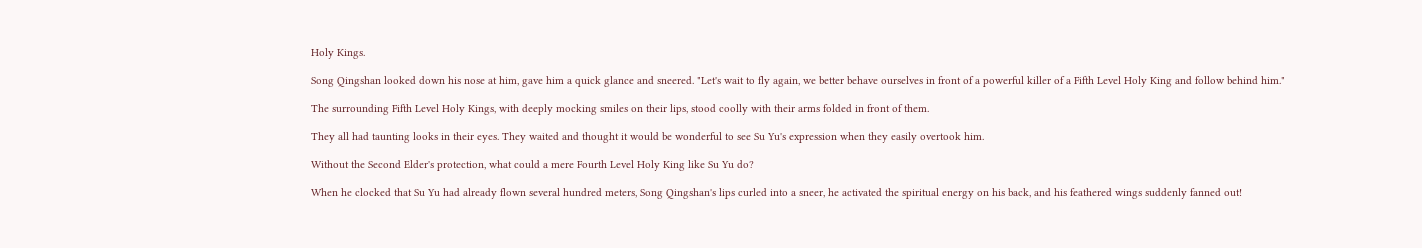Holy Kings.

Song Qingshan looked down his nose at him, gave him a quick glance and sneered. "Let's wait to fly again, we better behave ourselves in front of a powerful killer of a Fifth Level Holy King and follow behind him."

The surrounding Fifth Level Holy Kings, with deeply mocking smiles on their lips, stood coolly with their arms folded in front of them.

They all had taunting looks in their eyes. They waited and thought it would be wonderful to see Su Yu's expression when they easily overtook him.

Without the Second Elder's protection, what could a mere Fourth Level Holy King like Su Yu do?

When he clocked that Su Yu had already flown several hundred meters, Song Qingshan's lips curled into a sneer, he activated the spiritual energy on his back, and his feathered wings suddenly fanned out!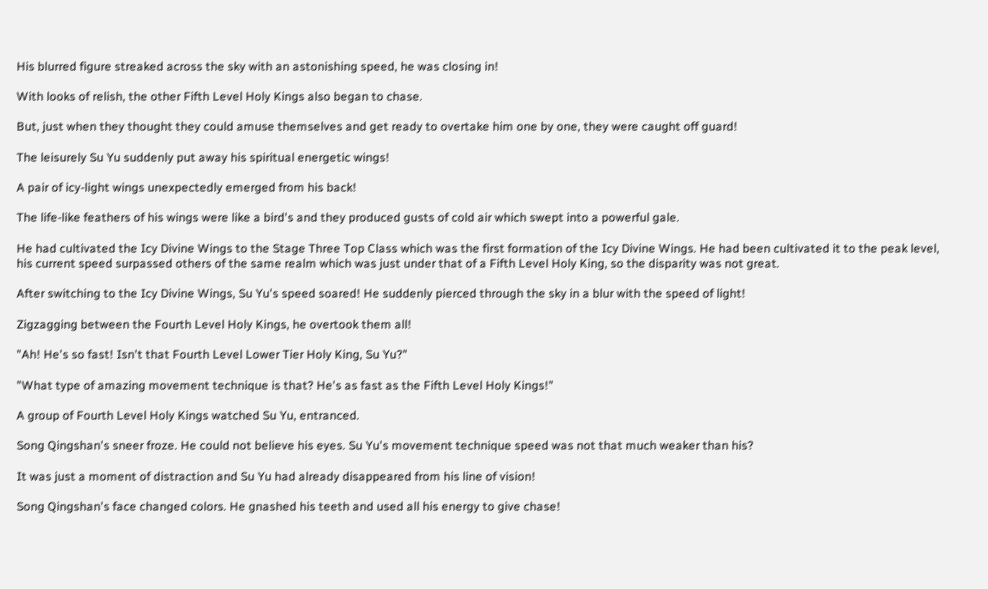His blurred figure streaked across the sky with an astonishing speed, he was closing in!

With looks of relish, the other Fifth Level Holy Kings also began to chase.

But, just when they thought they could amuse themselves and get ready to overtake him one by one, they were caught off guard!

The leisurely Su Yu suddenly put away his spiritual energetic wings!

A pair of icy-light wings unexpectedly emerged from his back!

The life-like feathers of his wings were like a bird's and they produced gusts of cold air which swept into a powerful gale.

He had cultivated the Icy Divine Wings to the Stage Three Top Class which was the first formation of the Icy Divine Wings. He had been cultivated it to the peak level, his current speed surpassed others of the same realm which was just under that of a Fifth Level Holy King, so the disparity was not great.

After switching to the Icy Divine Wings, Su Yu's speed soared! He suddenly pierced through the sky in a blur with the speed of light!

Zigzagging between the Fourth Level Holy Kings, he overtook them all!

"Ah! He's so fast! Isn't that Fourth Level Lower Tier Holy King, Su Yu?"

"What type of amazing movement technique is that? He's as fast as the Fifth Level Holy Kings!"

A group of Fourth Level Holy Kings watched Su Yu, entranced.

Song Qingshan's sneer froze. He could not believe his eyes. Su Yu's movement technique speed was not that much weaker than his?

It was just a moment of distraction and Su Yu had already disappeared from his line of vision!

Song Qingshan's face changed colors. He gnashed his teeth and used all his energy to give chase!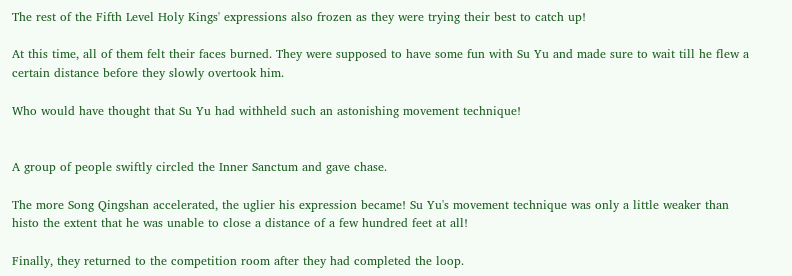The rest of the Fifth Level Holy Kings' expressions also frozen as they were trying their best to catch up!

At this time, all of them felt their faces burned. They were supposed to have some fun with Su Yu and made sure to wait till he flew a certain distance before they slowly overtook him.

Who would have thought that Su Yu had withheld such an astonishing movement technique!


A group of people swiftly circled the Inner Sanctum and gave chase.

The more Song Qingshan accelerated, the uglier his expression became! Su Yu's movement technique was only a little weaker than histo the extent that he was unable to close a distance of a few hundred feet at all!

Finally, they returned to the competition room after they had completed the loop.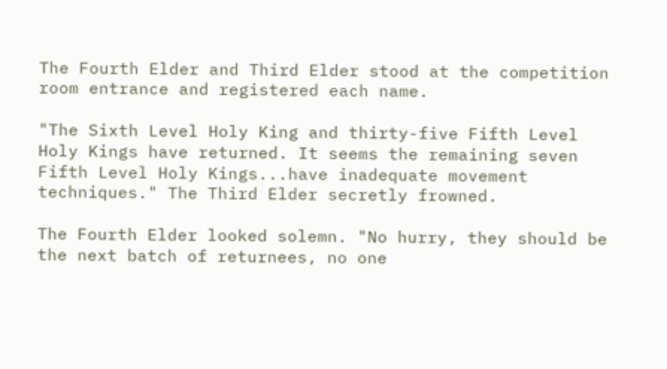The Fourth Elder and Third Elder stood at the competition room entrance and registered each name.

"The Sixth Level Holy King and thirty-five Fifth Level Holy Kings have returned. It seems the remaining seven Fifth Level Holy Kings...have inadequate movement techniques." The Third Elder secretly frowned.

The Fourth Elder looked solemn. "No hurry, they should be the next batch of returnees, no one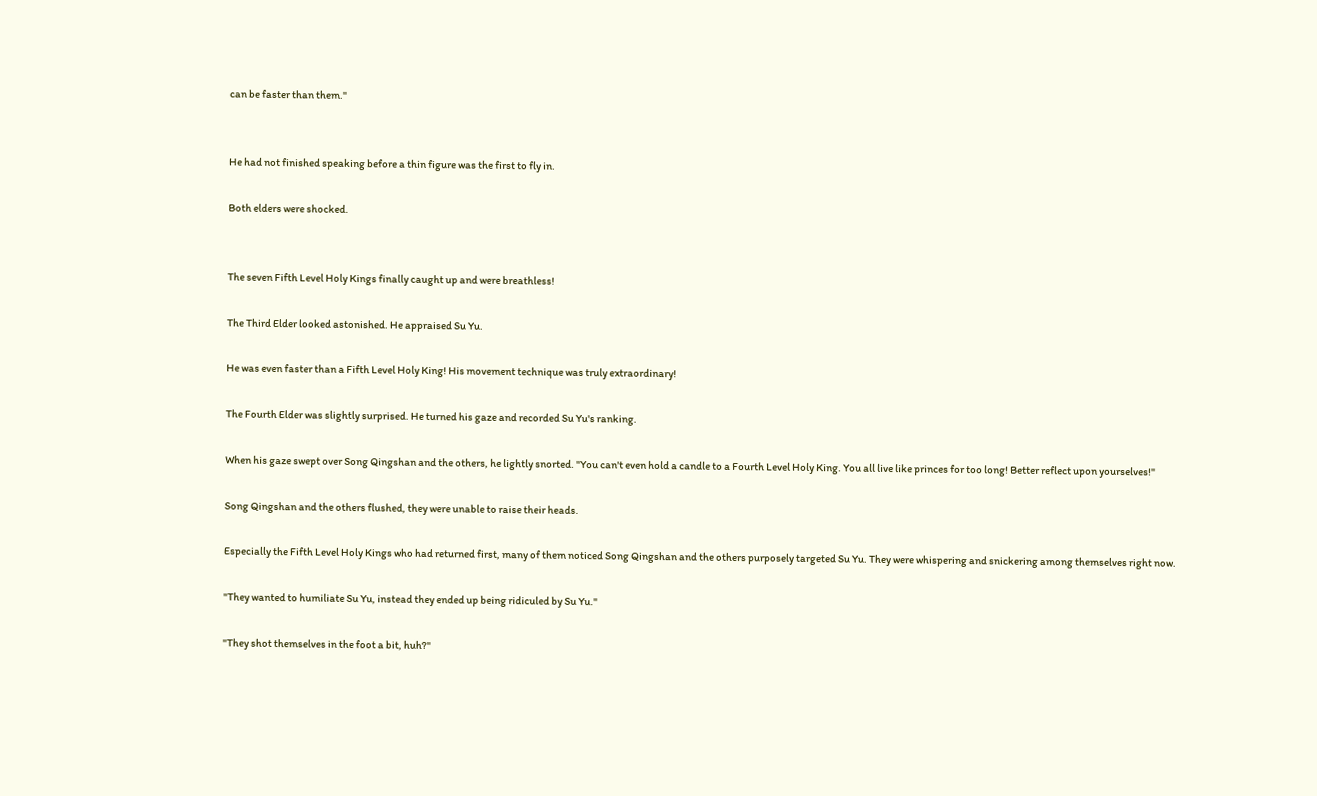can be faster than them."


He had not finished speaking before a thin figure was the first to fly in.

Both elders were shocked.


The seven Fifth Level Holy Kings finally caught up and were breathless!

The Third Elder looked astonished. He appraised Su Yu.

He was even faster than a Fifth Level Holy King! His movement technique was truly extraordinary!

The Fourth Elder was slightly surprised. He turned his gaze and recorded Su Yu's ranking.

When his gaze swept over Song Qingshan and the others, he lightly snorted. "You can't even hold a candle to a Fourth Level Holy King. You all live like princes for too long! Better reflect upon yourselves!"

Song Qingshan and the others flushed, they were unable to raise their heads.

Especially the Fifth Level Holy Kings who had returned first, many of them noticed Song Qingshan and the others purposely targeted Su Yu. They were whispering and snickering among themselves right now.

"They wanted to humiliate Su Yu, instead they ended up being ridiculed by Su Yu."

"They shot themselves in the foot a bit, huh?"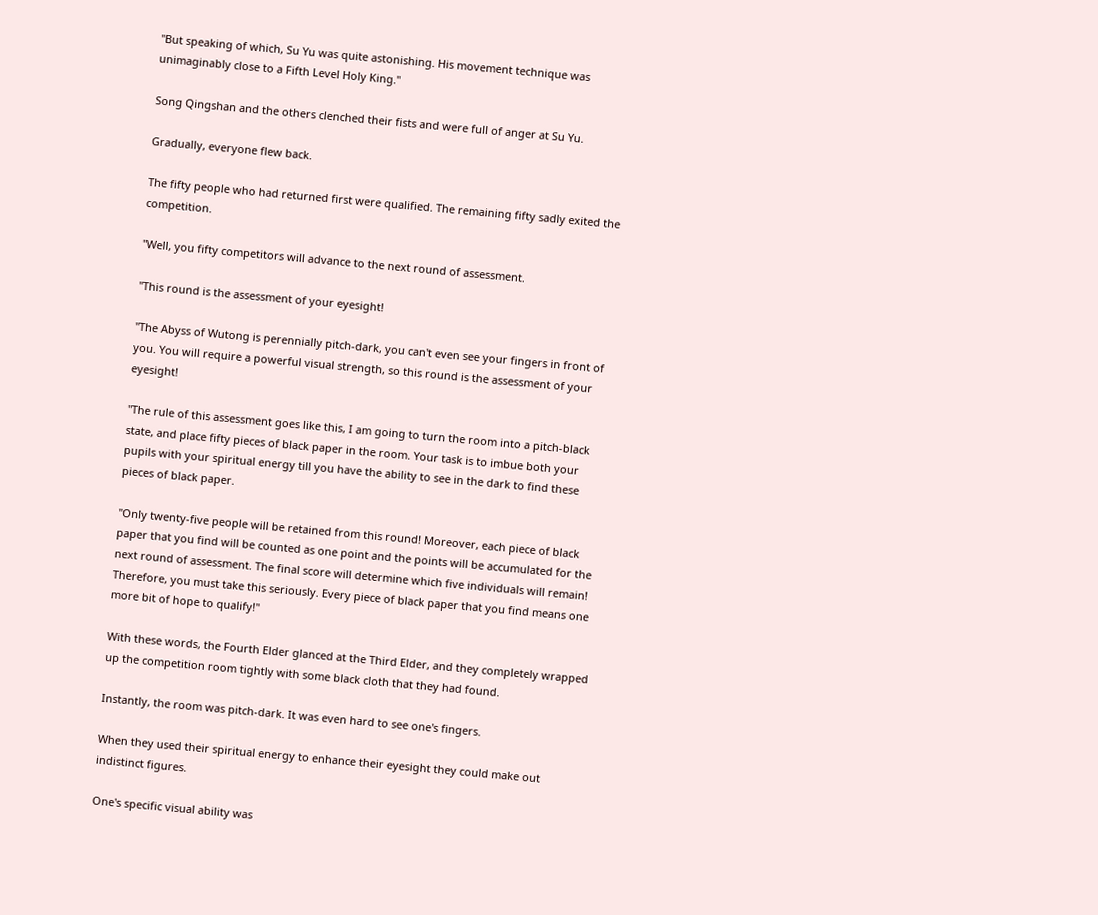"But speaking of which, Su Yu was quite astonishing. His movement technique was unimaginably close to a Fifth Level Holy King."

Song Qingshan and the others clenched their fists and were full of anger at Su Yu.

Gradually, everyone flew back.

The fifty people who had returned first were qualified. The remaining fifty sadly exited the competition.

"Well, you fifty competitors will advance to the next round of assessment.

"This round is the assessment of your eyesight!

"The Abyss of Wutong is perennially pitch-dark, you can't even see your fingers in front of you. You will require a powerful visual strength, so this round is the assessment of your eyesight!

"The rule of this assessment goes like this, I am going to turn the room into a pitch-black state, and place fifty pieces of black paper in the room. Your task is to imbue both your pupils with your spiritual energy till you have the ability to see in the dark to find these pieces of black paper.

"Only twenty-five people will be retained from this round! Moreover, each piece of black paper that you find will be counted as one point and the points will be accumulated for the next round of assessment. The final score will determine which five individuals will remain! Therefore, you must take this seriously. Every piece of black paper that you find means one more bit of hope to qualify!"

With these words, the Fourth Elder glanced at the Third Elder, and they completely wrapped up the competition room tightly with some black cloth that they had found.

Instantly, the room was pitch-dark. It was even hard to see one's fingers.

When they used their spiritual energy to enhance their eyesight they could make out indistinct figures.

One's specific visual ability was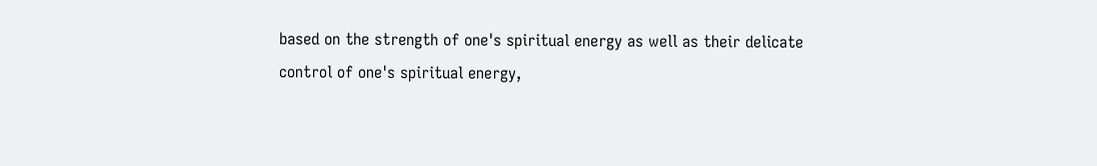based on the strength of one's spiritual energy as well as their delicate control of one's spiritual energy,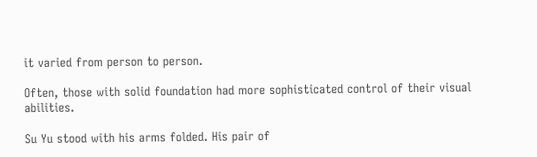it varied from person to person.

Often, those with solid foundation had more sophisticated control of their visual abilities.

Su Yu stood with his arms folded. His pair of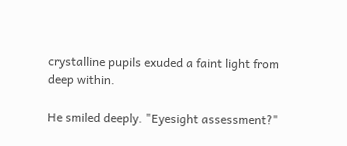crystalline pupils exuded a faint light from deep within.

He smiled deeply. "Eyesight assessment?"